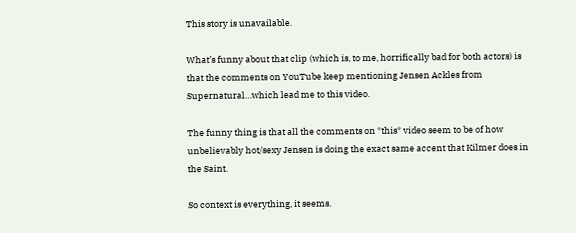This story is unavailable.

What’s funny about that clip (which is, to me, horrifically bad for both actors) is that the comments on YouTube keep mentioning Jensen Ackles from Supernatural…which lead me to this video.

The funny thing is that all the comments on *this* video seem to be of how unbelievably hot/sexy Jensen is doing the exact same accent that Kilmer does in the Saint.

So context is everything, it seems.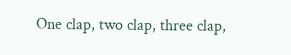One clap, two clap, three clap,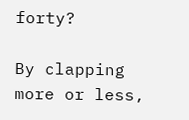forty?

By clapping more or less,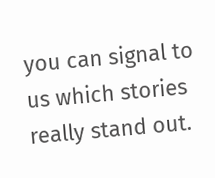you can signal to us which stories really stand out.